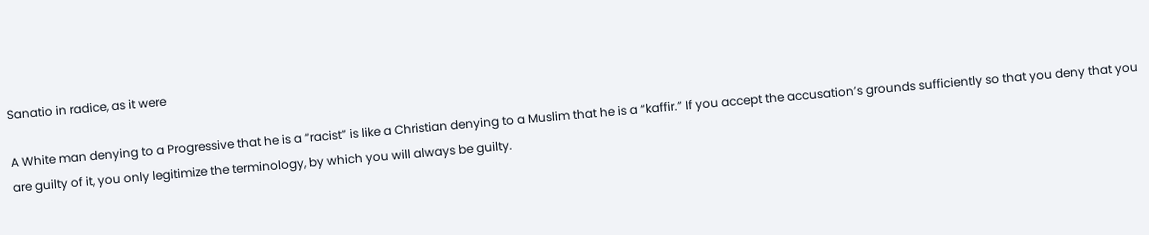Sanatio in radice, as it were

A White man denying to a Progressive that he is a “racist” is like a Christian denying to a Muslim that he is a “kaffir.” If you accept the accusation’s grounds sufficiently so that you deny that you are guilty of it, you only legitimize the terminology, by which you will always be guilty.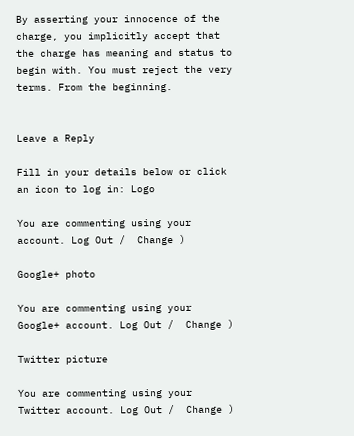By asserting your innocence of the charge, you implicitly accept that the charge has meaning and status to begin with. You must reject the very terms. From the beginning.


Leave a Reply

Fill in your details below or click an icon to log in: Logo

You are commenting using your account. Log Out /  Change )

Google+ photo

You are commenting using your Google+ account. Log Out /  Change )

Twitter picture

You are commenting using your Twitter account. Log Out /  Change )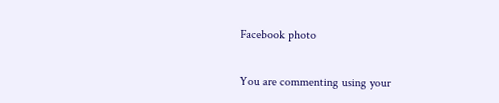Facebook photo

You are commenting using your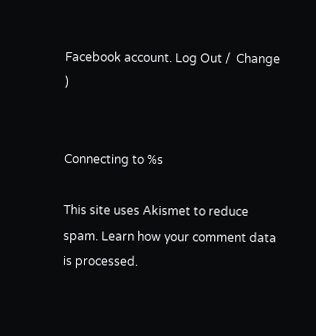Facebook account. Log Out /  Change )


Connecting to %s

This site uses Akismet to reduce spam. Learn how your comment data is processed.